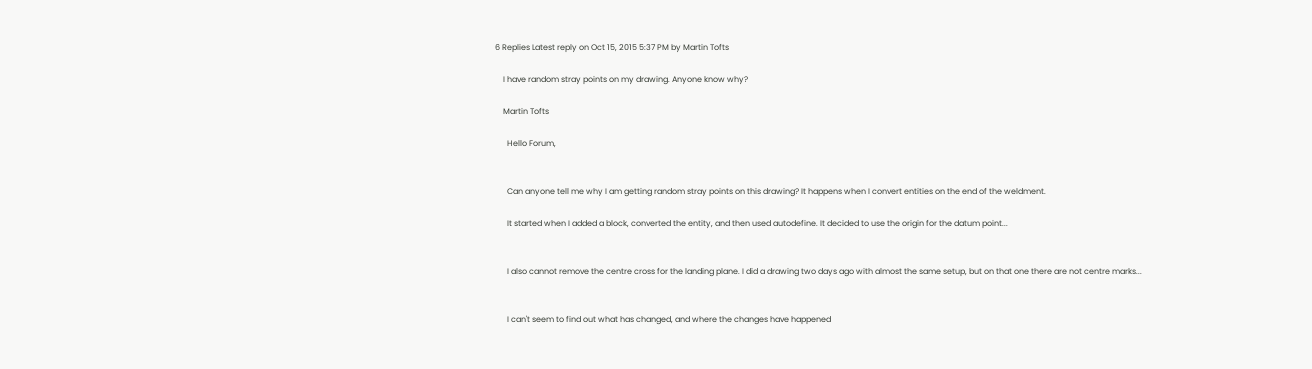6 Replies Latest reply on Oct 15, 2015 5:37 PM by Martin Tofts

    I have random stray points on my drawing. Anyone know why?

    Martin Tofts

      Hello Forum,


      Can anyone tell me why I am getting random stray points on this drawing? It happens when I convert entities on the end of the weldment.

      It started when I added a block, converted the entity, and then used autodefine. It decided to use the origin for the datum point...


      I also cannot remove the centre cross for the landing plane. I did a drawing two days ago with almost the same setup, but on that one there are not centre marks...


      I can't seem to find out what has changed, and where the changes have happened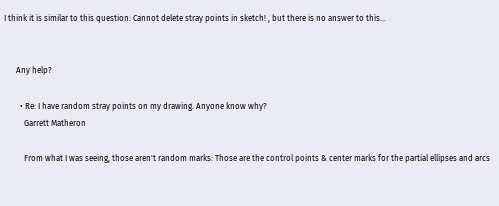I think it is similar to this question: Cannot delete stray points in sketch! , but there is no answer to this...


      Any help?

        • Re: I have random stray points on my drawing. Anyone know why?
          Garrett Matheron

          From what I was seeing, those aren't random marks: Those are the control points & center marks for the partial ellipses and arcs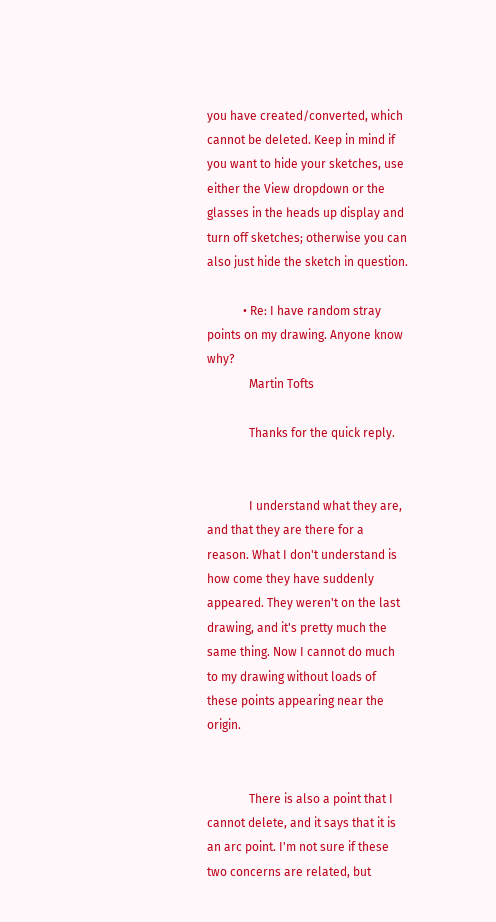you have created/converted, which cannot be deleted. Keep in mind if you want to hide your sketches, use either the View dropdown or the glasses in the heads up display and turn off sketches; otherwise you can also just hide the sketch in question.

            • Re: I have random stray points on my drawing. Anyone know why?
              Martin Tofts

              Thanks for the quick reply.


              I understand what they are, and that they are there for a reason. What I don't understand is how come they have suddenly appeared. They weren't on the last drawing, and it's pretty much the same thing. Now I cannot do much to my drawing without loads of these points appearing near the origin.


              There is also a point that I cannot delete, and it says that it is an arc point. I'm not sure if these two concerns are related, but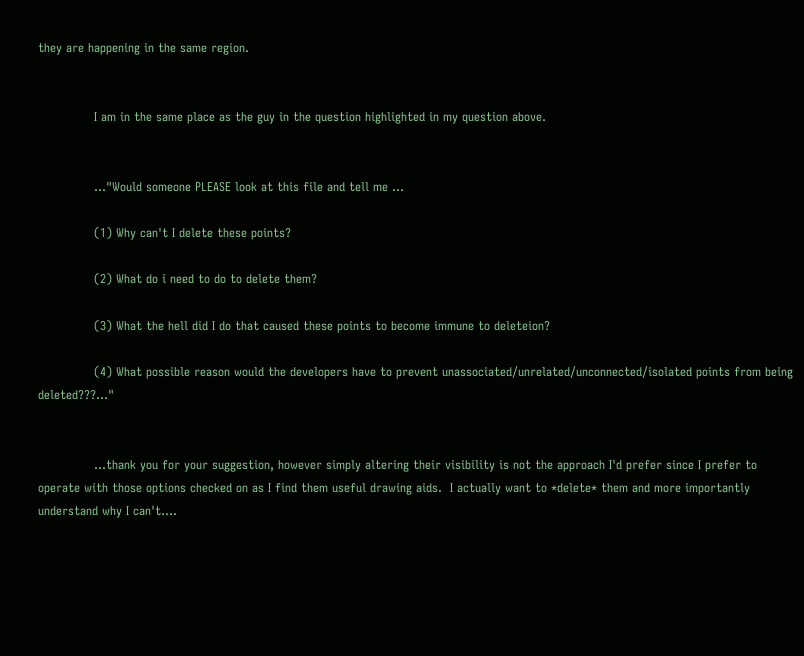they are happening in the same region.


              I am in the same place as the guy in the question highlighted in my question above.


              ..."Would someone PLEASE look at this file and tell me ...

              (1) Why can't I delete these points?

              (2) What do i need to do to delete them?

              (3) What the hell did I do that caused these points to become immune to deleteion?

              (4) What possible reason would the developers have to prevent unassociated/unrelated/unconnected/isolated points from being deleted???..."


              ...thank you for your suggestion, however simply altering their visibility is not the approach I'd prefer since I prefer to operate with those options checked on as I find them useful drawing aids.  I actually want to *delete* them and more importantly understand why I can't....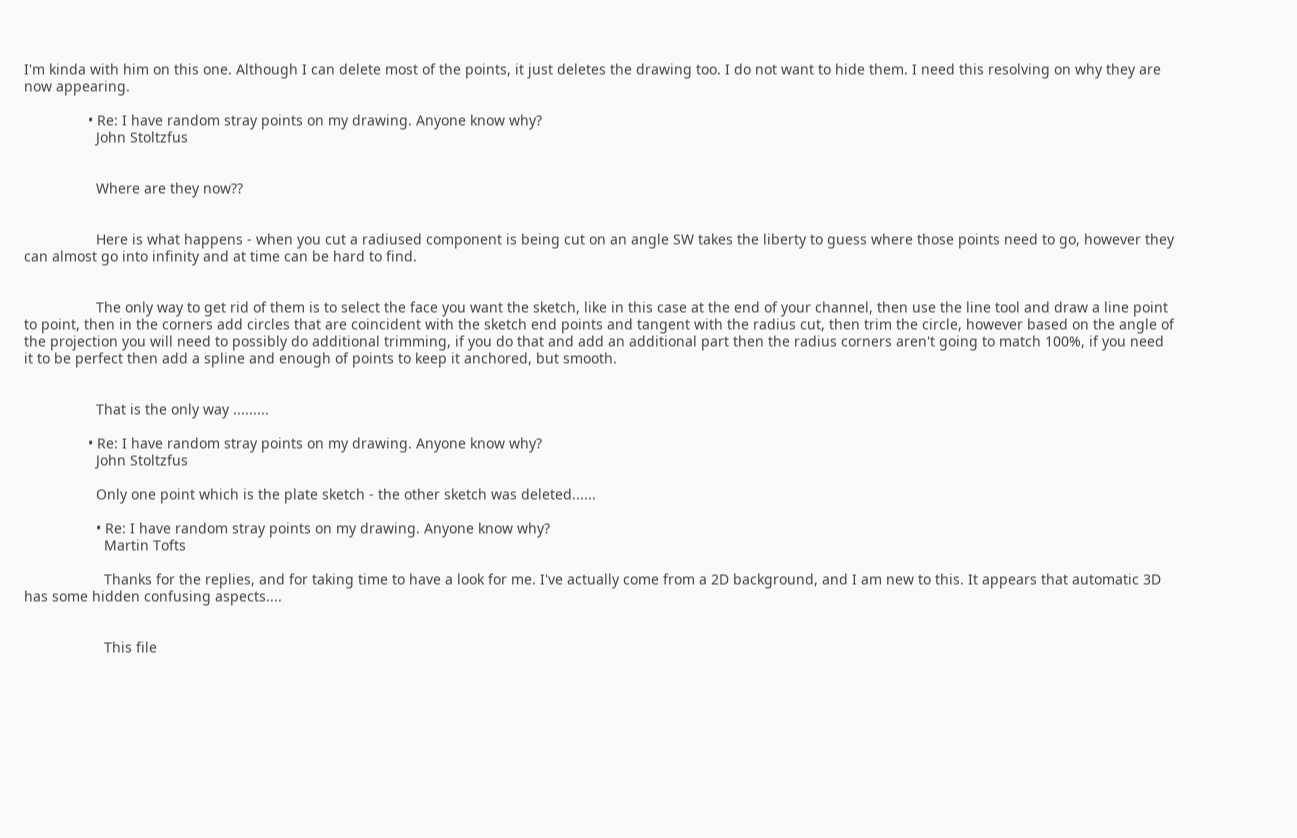I'm kinda with him on this one. Although I can delete most of the points, it just deletes the drawing too. I do not want to hide them. I need this resolving on why they are now appearing.

                • Re: I have random stray points on my drawing. Anyone know why?
                  John Stoltzfus


                  Where are they now??


                  Here is what happens - when you cut a radiused component is being cut on an angle SW takes the liberty to guess where those points need to go, however they can almost go into infinity and at time can be hard to find.


                  The only way to get rid of them is to select the face you want the sketch, like in this case at the end of your channel, then use the line tool and draw a line point to point, then in the corners add circles that are coincident with the sketch end points and tangent with the radius cut, then trim the circle, however based on the angle of the projection you will need to possibly do additional trimming, if you do that and add an additional part then the radius corners aren't going to match 100%, if you need it to be perfect then add a spline and enough of points to keep it anchored, but smooth.


                  That is the only way .........

                • Re: I have random stray points on my drawing. Anyone know why?
                  John Stoltzfus

                  Only one point which is the plate sketch - the other sketch was deleted......

                  • Re: I have random stray points on my drawing. Anyone know why?
                    Martin Tofts

                    Thanks for the replies, and for taking time to have a look for me. I've actually come from a 2D background, and I am new to this. It appears that automatic 3D has some hidden confusing aspects....


                    This file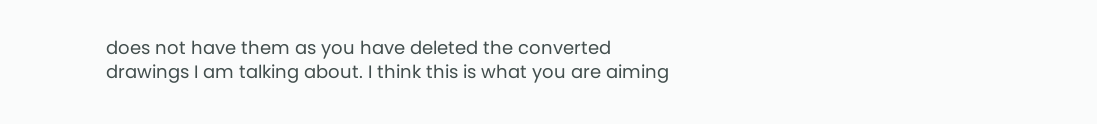does not have them as you have deleted the converted drawings I am talking about. I think this is what you are aiming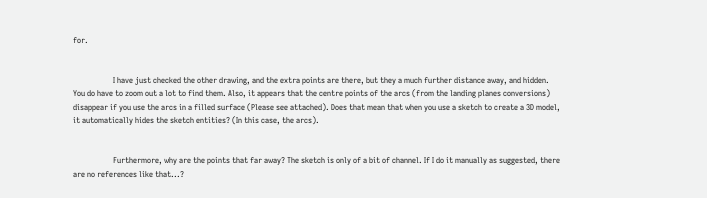for.


                    I have just checked the other drawing, and the extra points are there, but they a much further distance away, and hidden. You do have to zoom out a lot to find them. Also, it appears that the centre points of the arcs (from the landing planes conversions) disappear if you use the arcs in a filled surface (Please see attached). Does that mean that when you use a sketch to create a 3D model, it automatically hides the sketch entities? (In this case, the arcs).


                    Furthermore, why are the points that far away? The sketch is only of a bit of channel. If I do it manually as suggested, there are no references like that...?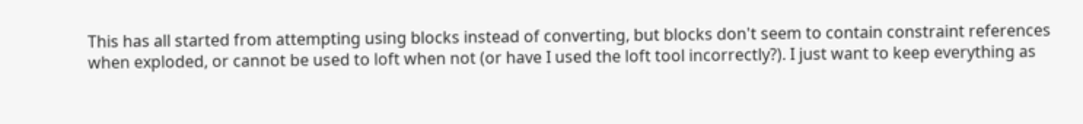This has all started from attempting using blocks instead of converting, but blocks don't seem to contain constraint references when exploded, or cannot be used to loft when not (or have I used the loft tool incorrectly?). I just want to keep everything as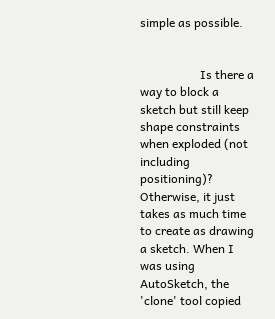simple as possible.


                    Is there a way to block a sketch but still keep shape constraints when exploded (not including positioning)? Otherwise, it just takes as much time to create as drawing a sketch. When I was using AutoSketch, the 'clone' tool copied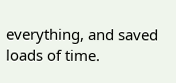everything, and saved loads of time.